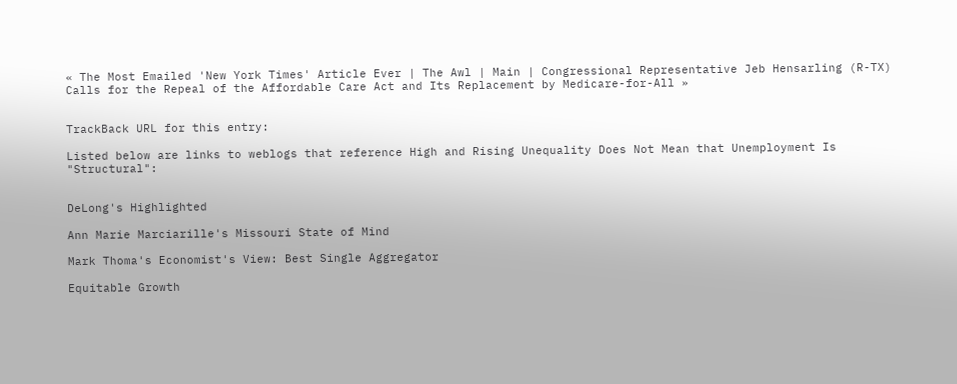« The Most Emailed 'New York Times' Article Ever | The Awl | Main | Congressional Representative Jeb Hensarling (R-TX) Calls for the Repeal of the Affordable Care Act and Its Replacement by Medicare-for-All »


TrackBack URL for this entry:

Listed below are links to weblogs that reference High and Rising Unequality Does Not Mean that Unemployment Is "Structural":


DeLong's Highlighted

Ann Marie Marciarille's Missouri State of Mind

Mark Thoma's Economist's View: Best Single Aggregator

Equitable Growth